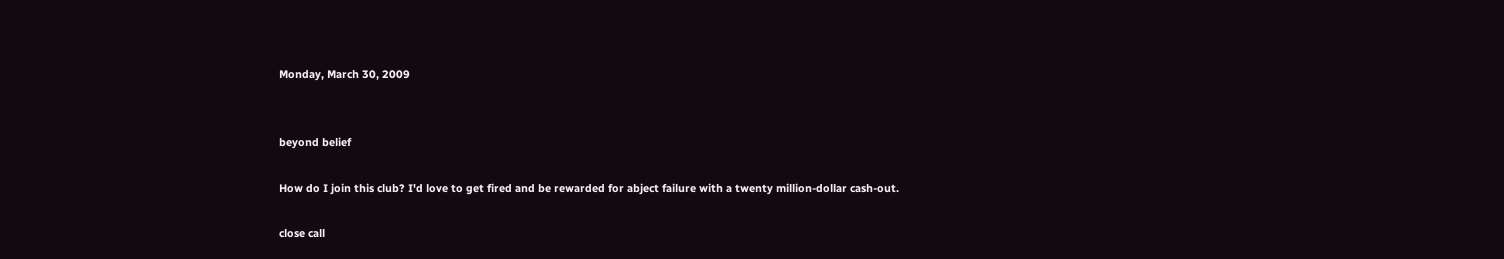Monday, March 30, 2009


beyond belief

How do I join this club? I'd love to get fired and be rewarded for abject failure with a twenty million-dollar cash-out.

close call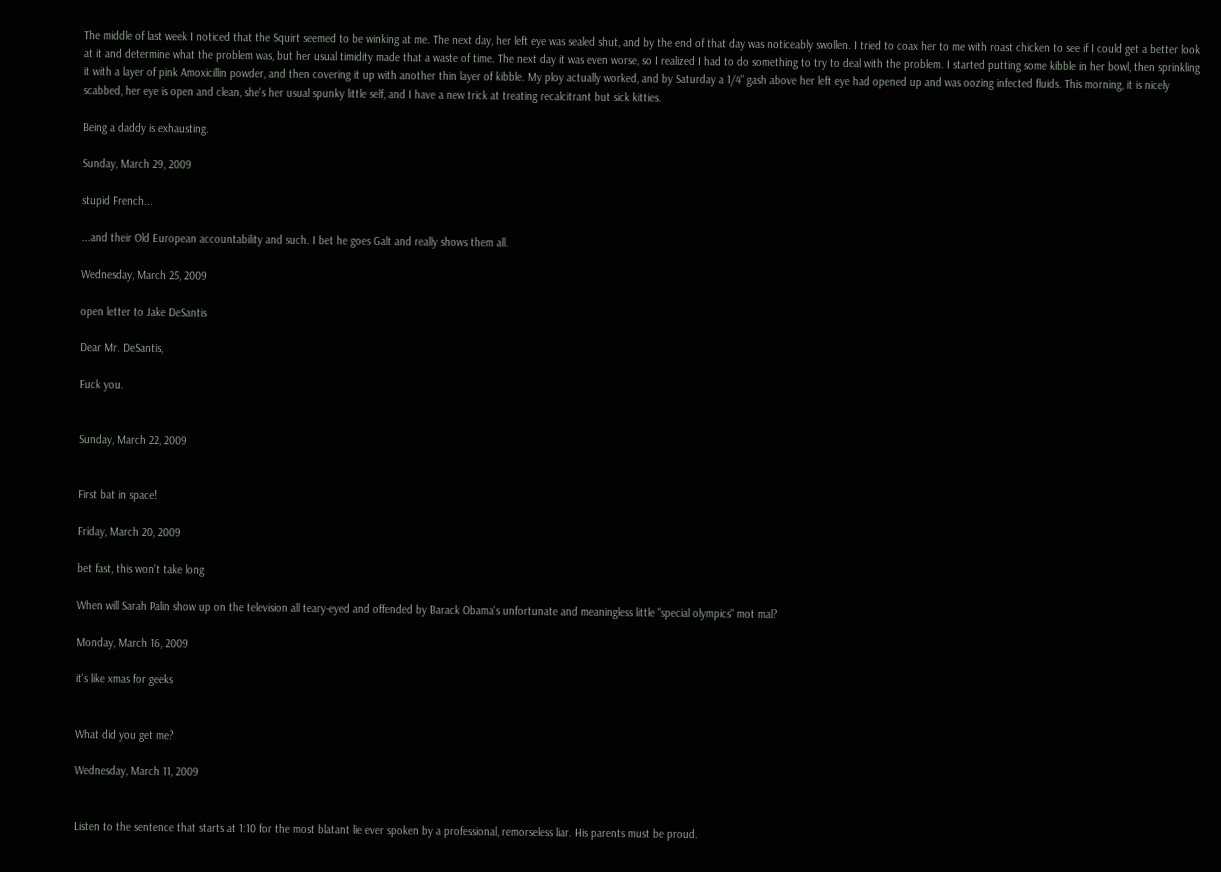The middle of last week I noticed that the Squirt seemed to be winking at me. The next day, her left eye was sealed shut, and by the end of that day was noticeably swollen. I tried to coax her to me with roast chicken to see if I could get a better look at it and determine what the problem was, but her usual timidity made that a waste of time. The next day it was even worse, so I realized I had to do something to try to deal with the problem. I started putting some kibble in her bowl, then sprinkling it with a layer of pink Amoxicillin powder, and then covering it up with another thin layer of kibble. My ploy actually worked, and by Saturday a 1/4" gash above her left eye had opened up and was oozing infected fluids. This morning, it is nicely scabbed, her eye is open and clean, she's her usual spunky little self, and I have a new trick at treating recalcitrant but sick kitties.

Being a daddy is exhausting.

Sunday, March 29, 2009

stupid French...

...and their Old European accountability and such. I bet he goes Galt and really shows them all.

Wednesday, March 25, 2009

open letter to Jake DeSantis

Dear Mr. DeSantis,

Fuck you.


Sunday, March 22, 2009


First bat in space!

Friday, March 20, 2009

bet fast, this won't take long

When will Sarah Palin show up on the television all teary-eyed and offended by Barack Obama's unfortunate and meaningless little "special olympics" mot mal?

Monday, March 16, 2009

it's like xmas for geeks


What did you get me?

Wednesday, March 11, 2009


Listen to the sentence that starts at 1:10 for the most blatant lie ever spoken by a professional, remorseless liar. His parents must be proud.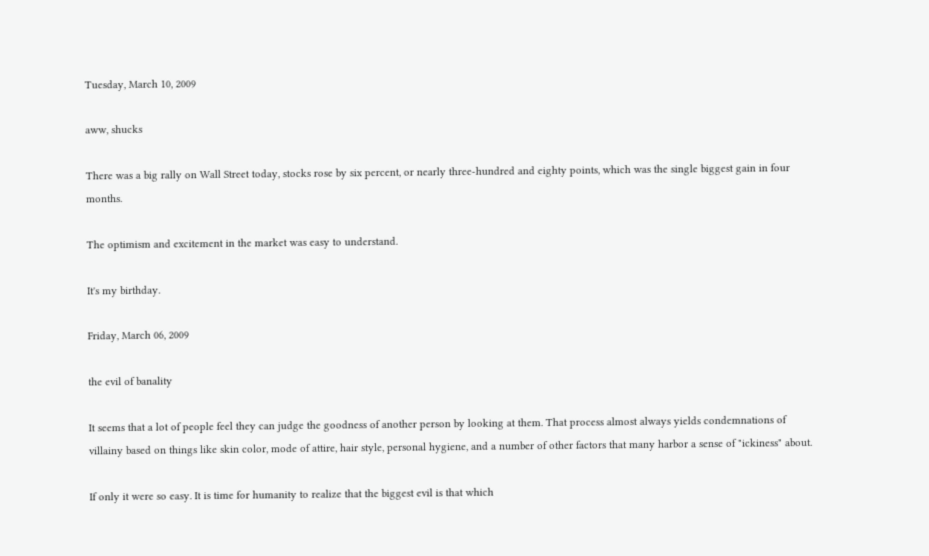Tuesday, March 10, 2009

aww, shucks

There was a big rally on Wall Street today, stocks rose by six percent, or nearly three-hundred and eighty points, which was the single biggest gain in four months.

The optimism and excitement in the market was easy to understand.

It's my birthday.

Friday, March 06, 2009

the evil of banality

It seems that a lot of people feel they can judge the goodness of another person by looking at them. That process almost always yields condemnations of villainy based on things like skin color, mode of attire, hair style, personal hygiene, and a number of other factors that many harbor a sense of "ickiness" about.

If only it were so easy. It is time for humanity to realize that the biggest evil is that which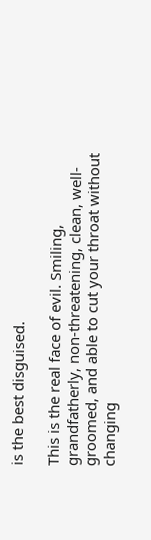is the best disguised.

This is the real face of evil. Smiling, grandfatherly, non-threatening, clean, well-groomed, and able to cut your throat without changing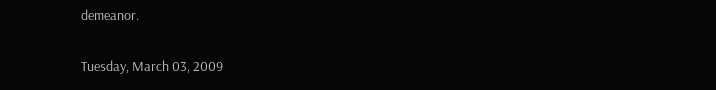demeanor.

Tuesday, March 03, 2009